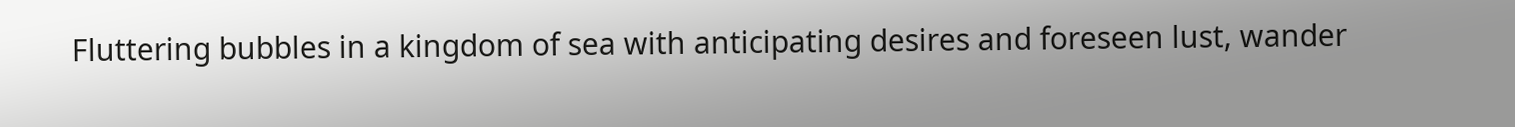Fluttering bubbles in a kingdom of sea with anticipating desires and foreseen lust, wander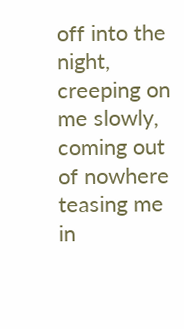off into the night, creeping on me slowly, coming out of nowhere teasing me in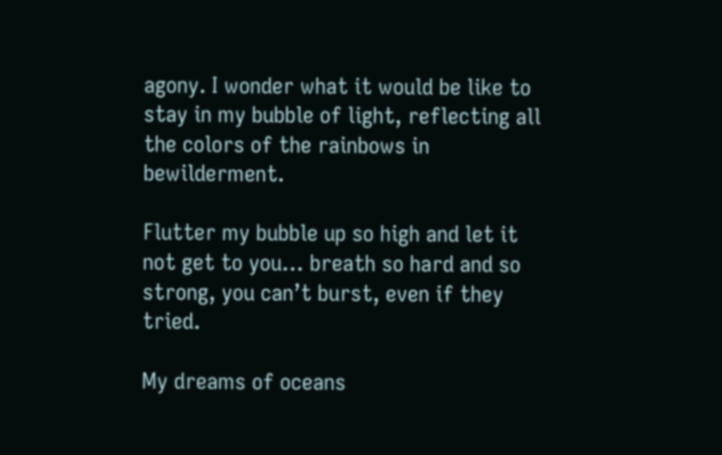agony. I wonder what it would be like to stay in my bubble of light, reflecting all the colors of the rainbows in bewilderment.

Flutter my bubble up so high and let it not get to you… breath so hard and so strong, you can’t burst, even if they tried.

My dreams of oceans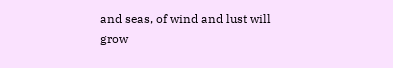and seas, of wind and lust will grow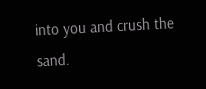into you and crush the sand.